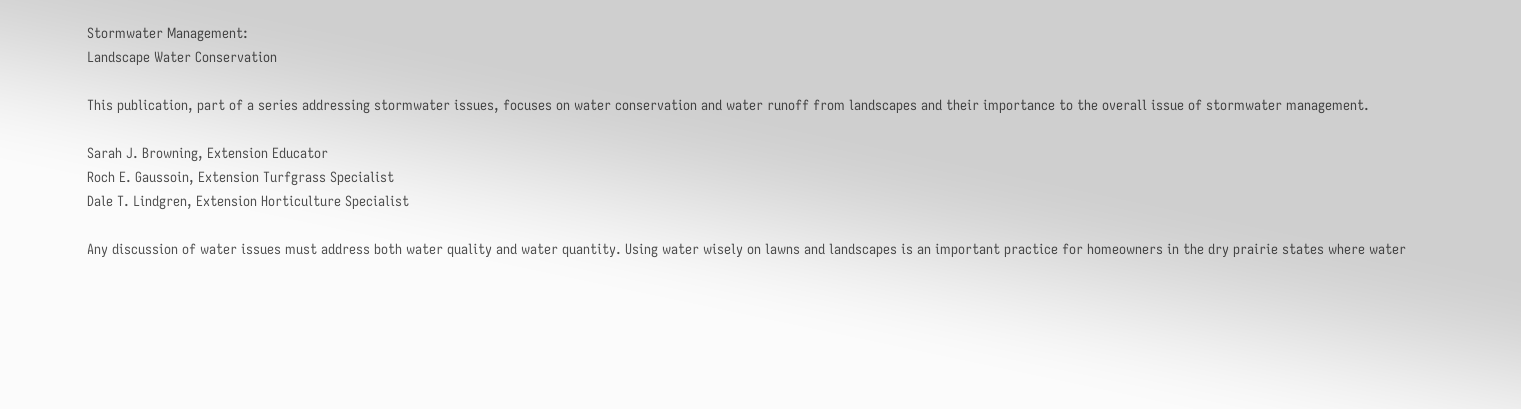Stormwater Management:
Landscape Water Conservation

This publication, part of a series addressing stormwater issues, focuses on water conservation and water runoff from landscapes and their importance to the overall issue of stormwater management.

Sarah J. Browning, Extension Educator
Roch E. Gaussoin, Extension Turfgrass Specialist
Dale T. Lindgren, Extension Horticulture Specialist

Any discussion of water issues must address both water quality and water quantity. Using water wisely on lawns and landscapes is an important practice for homeowners in the dry prairie states where water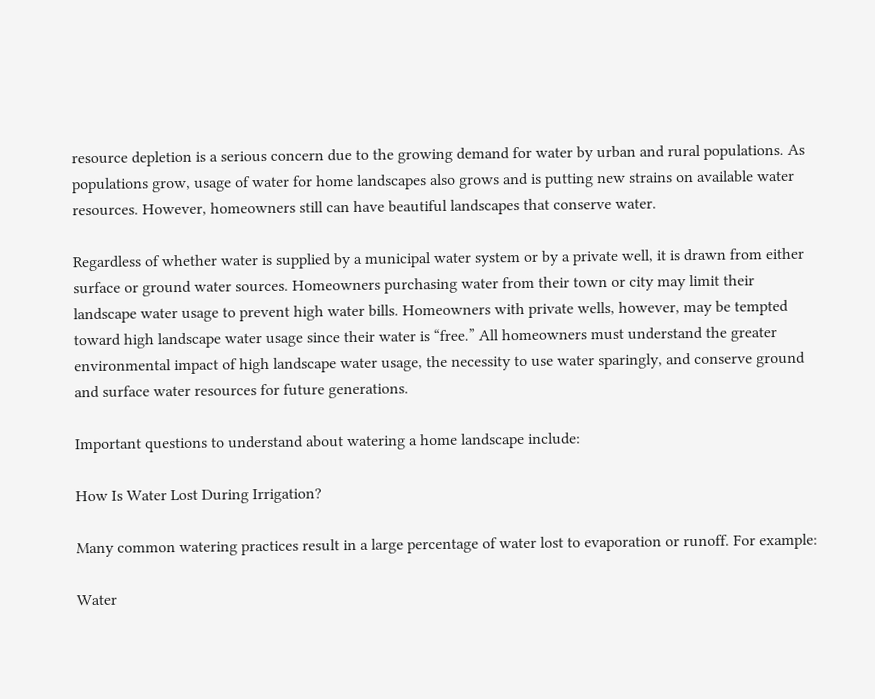resource depletion is a serious concern due to the growing demand for water by urban and rural populations. As populations grow, usage of water for home landscapes also grows and is putting new strains on available water resources. However, homeowners still can have beautiful landscapes that conserve water.

Regardless of whether water is supplied by a municipal water system or by a private well, it is drawn from either surface or ground water sources. Homeowners purchasing water from their town or city may limit their landscape water usage to prevent high water bills. Homeowners with private wells, however, may be tempted toward high landscape water usage since their water is “free.” All homeowners must understand the greater environmental impact of high landscape water usage, the necessity to use water sparingly, and conserve ground and surface water resources for future generations.

Important questions to understand about watering a home landscape include:

How Is Water Lost During Irrigation?

Many common watering practices result in a large percentage of water lost to evaporation or runoff. For example:

Water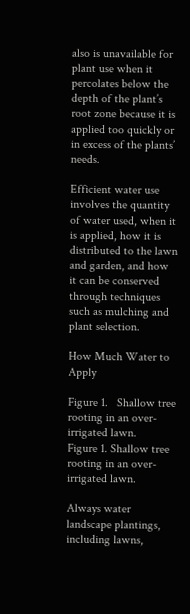also is unavailable for plant use when it percolates below the depth of the plant’s root zone because it is applied too quickly or in excess of the plants’ needs.

Efficient water use involves the quantity of water used, when it is applied, how it is distributed to the lawn and garden, and how it can be conserved through techniques such as mulching and plant selection.

How Much Water to Apply

Figure 1.   Shallow tree rooting in an over-irrigated lawn.
Figure 1. Shallow tree rooting in an over-irrigated lawn.

Always water landscape plantings, including lawns,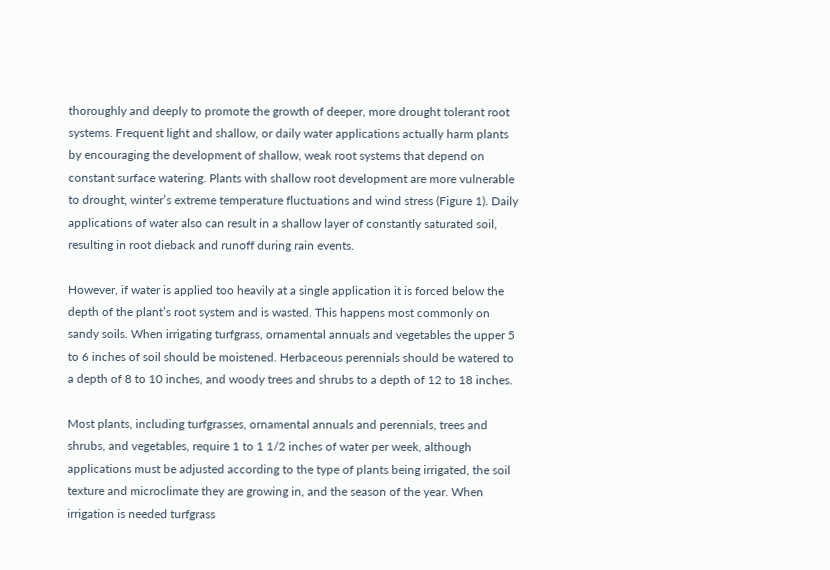thoroughly and deeply to promote the growth of deeper, more drought tolerant root systems. Frequent light and shallow, or daily water applications actually harm plants by encouraging the development of shallow, weak root systems that depend on constant surface watering. Plants with shallow root development are more vulnerable to drought, winter’s extreme temperature fluctuations and wind stress (Figure 1). Daily applications of water also can result in a shallow layer of constantly saturated soil, resulting in root dieback and runoff during rain events.

However, if water is applied too heavily at a single application it is forced below the depth of the plant’s root system and is wasted. This happens most commonly on sandy soils. When irrigating turfgrass, ornamental annuals and vegetables the upper 5 to 6 inches of soil should be moistened. Herbaceous perennials should be watered to a depth of 8 to 10 inches, and woody trees and shrubs to a depth of 12 to 18 inches.

Most plants, including turfgrasses, ornamental annuals and perennials, trees and shrubs, and vegetables, require 1 to 1 1/2 inches of water per week, although applications must be adjusted according to the type of plants being irrigated, the soil texture and microclimate they are growing in, and the season of the year. When irrigation is needed turfgrass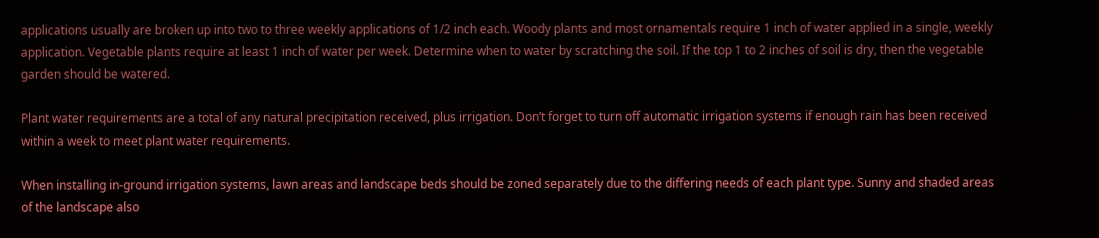applications usually are broken up into two to three weekly applications of 1/2 inch each. Woody plants and most ornamentals require 1 inch of water applied in a single, weekly application. Vegetable plants require at least 1 inch of water per week. Determine when to water by scratching the soil. If the top 1 to 2 inches of soil is dry, then the vegetable garden should be watered.

Plant water requirements are a total of any natural precipitation received, plus irrigation. Don’t forget to turn off automatic irrigation systems if enough rain has been received within a week to meet plant water requirements.

When installing in-ground irrigation systems, lawn areas and landscape beds should be zoned separately due to the differing needs of each plant type. Sunny and shaded areas of the landscape also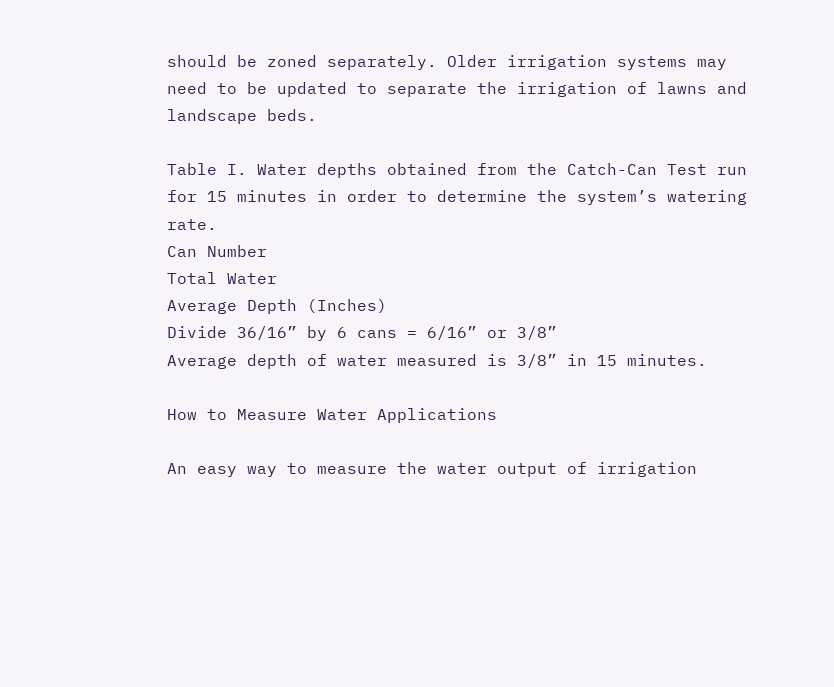should be zoned separately. Older irrigation systems may need to be updated to separate the irrigation of lawns and landscape beds.

Table I. Water depths obtained from the Catch-Can Test run for 15 minutes in order to determine the system’s watering rate.
Can Number
Total Water
Average Depth (Inches)
Divide 36/16” by 6 cans = 6/16” or 3/8”
Average depth of water measured is 3/8” in 15 minutes.

How to Measure Water Applications

An easy way to measure the water output of irrigation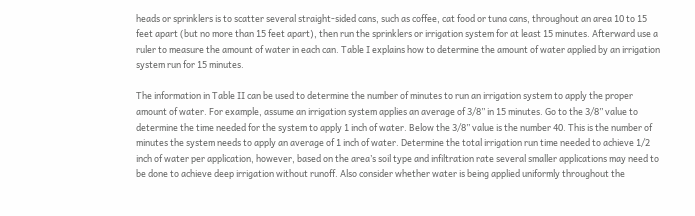heads or sprinklers is to scatter several straight-sided cans, such as coffee, cat food or tuna cans, throughout an area 10 to 15 feet apart (but no more than 15 feet apart), then run the sprinklers or irrigation system for at least 15 minutes. Afterward use a ruler to measure the amount of water in each can. Table I explains how to determine the amount of water applied by an irrigation system run for 15 minutes.

The information in Table II can be used to determine the number of minutes to run an irrigation system to apply the proper amount of water. For example, assume an irrigation system applies an average of 3/8” in 15 minutes. Go to the 3/8” value to determine the time needed for the system to apply 1 inch of water. Below the 3/8” value is the number 40. This is the number of minutes the system needs to apply an average of 1 inch of water. Determine the total irrigation run time needed to achieve 1/2 inch of water per application, however, based on the area’s soil type and infiltration rate several smaller applications may need to be done to achieve deep irrigation without runoff. Also consider whether water is being applied uniformly throughout the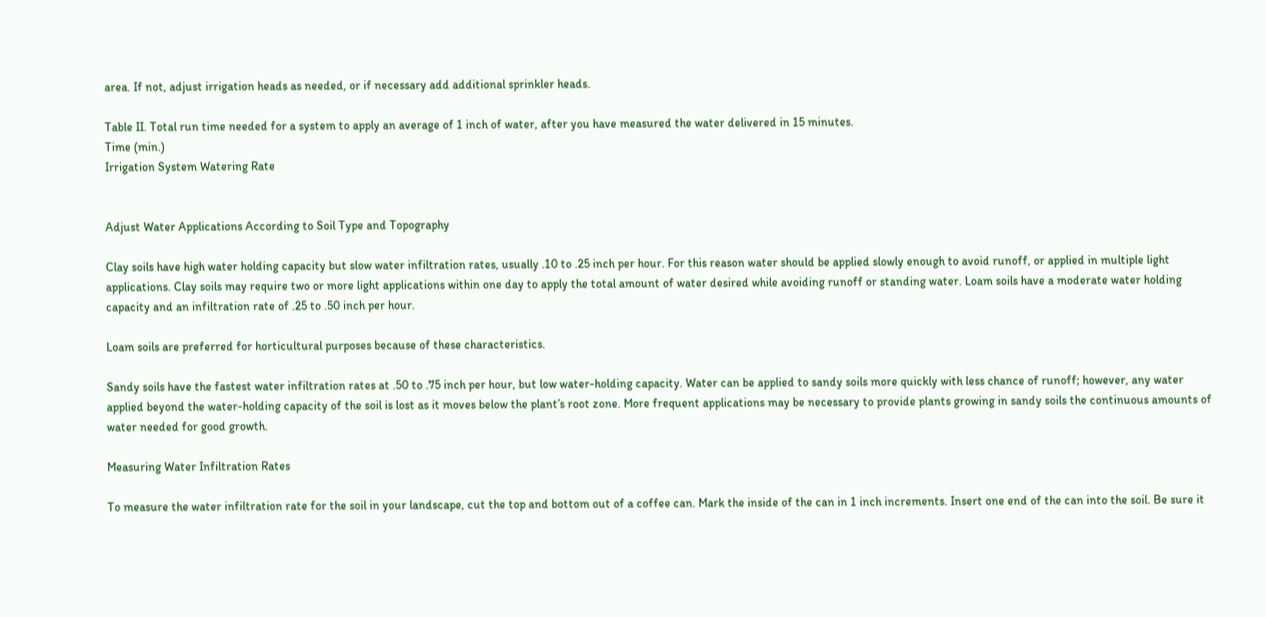area. If not, adjust irrigation heads as needed, or if necessary add additional sprinkler heads.

Table II. Total run time needed for a system to apply an average of 1 inch of water, after you have measured the water delivered in 15 minutes.
Time (min.)
Irrigation System Watering Rate


Adjust Water Applications According to Soil Type and Topography

Clay soils have high water holding capacity but slow water infiltration rates, usually .10 to .25 inch per hour. For this reason water should be applied slowly enough to avoid runoff, or applied in multiple light applications. Clay soils may require two or more light applications within one day to apply the total amount of water desired while avoiding runoff or standing water. Loam soils have a moderate water holding capacity and an infiltration rate of .25 to .50 inch per hour.

Loam soils are preferred for horticultural purposes because of these characteristics.

Sandy soils have the fastest water infiltration rates at .50 to .75 inch per hour, but low water-holding capacity. Water can be applied to sandy soils more quickly with less chance of runoff; however, any water applied beyond the water-holding capacity of the soil is lost as it moves below the plant’s root zone. More frequent applications may be necessary to provide plants growing in sandy soils the continuous amounts of water needed for good growth.

Measuring Water Infiltration Rates

To measure the water infiltration rate for the soil in your landscape, cut the top and bottom out of a coffee can. Mark the inside of the can in 1 inch increments. Insert one end of the can into the soil. Be sure it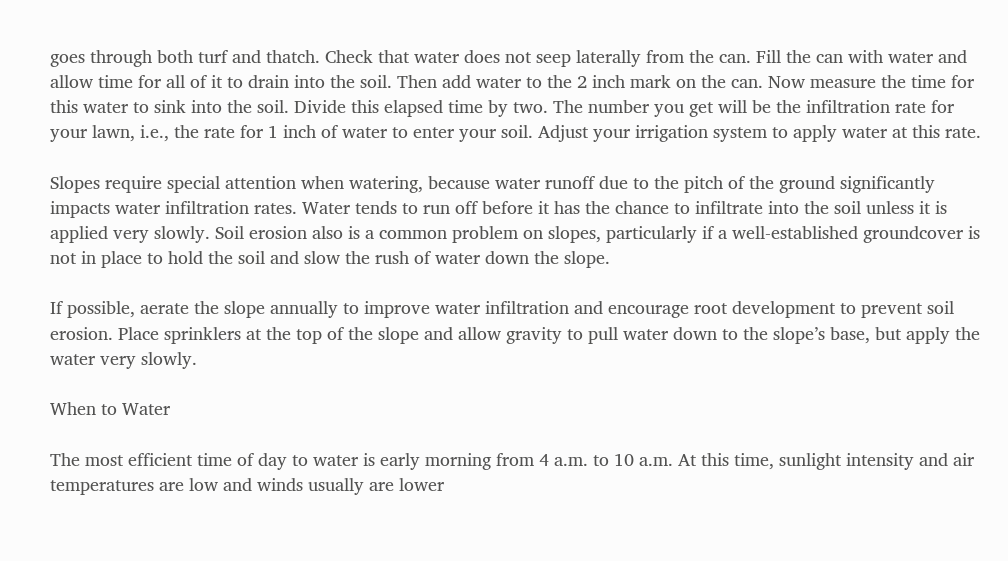goes through both turf and thatch. Check that water does not seep laterally from the can. Fill the can with water and allow time for all of it to drain into the soil. Then add water to the 2 inch mark on the can. Now measure the time for this water to sink into the soil. Divide this elapsed time by two. The number you get will be the infiltration rate for your lawn, i.e., the rate for 1 inch of water to enter your soil. Adjust your irrigation system to apply water at this rate.

Slopes require special attention when watering, because water runoff due to the pitch of the ground significantly impacts water infiltration rates. Water tends to run off before it has the chance to infiltrate into the soil unless it is applied very slowly. Soil erosion also is a common problem on slopes, particularly if a well-established groundcover is not in place to hold the soil and slow the rush of water down the slope.

If possible, aerate the slope annually to improve water infiltration and encourage root development to prevent soil erosion. Place sprinklers at the top of the slope and allow gravity to pull water down to the slope’s base, but apply the water very slowly.

When to Water

The most efficient time of day to water is early morning from 4 a.m. to 10 a.m. At this time, sunlight intensity and air temperatures are low and winds usually are lower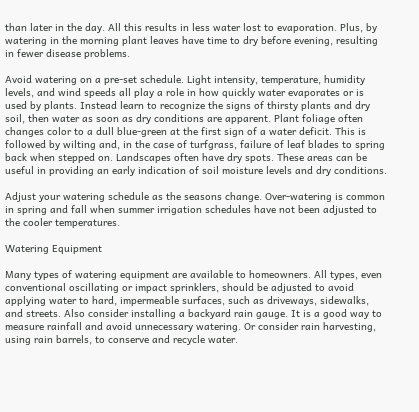than later in the day. All this results in less water lost to evaporation. Plus, by watering in the morning plant leaves have time to dry before evening, resulting in fewer disease problems.

Avoid watering on a pre-set schedule. Light intensity, temperature, humidity levels, and wind speeds all play a role in how quickly water evaporates or is used by plants. Instead learn to recognize the signs of thirsty plants and dry soil, then water as soon as dry conditions are apparent. Plant foliage often changes color to a dull blue-green at the first sign of a water deficit. This is followed by wilting and, in the case of turfgrass, failure of leaf blades to spring back when stepped on. Landscapes often have dry spots. These areas can be useful in providing an early indication of soil moisture levels and dry conditions.

Adjust your watering schedule as the seasons change. Over-watering is common in spring and fall when summer irrigation schedules have not been adjusted to the cooler temperatures.

Watering Equipment

Many types of watering equipment are available to homeowners. All types, even conventional oscillating or impact sprinklers, should be adjusted to avoid applying water to hard, impermeable surfaces, such as driveways, sidewalks, and streets. Also consider installing a backyard rain gauge. It is a good way to measure rainfall and avoid unnecessary watering. Or consider rain harvesting, using rain barrels, to conserve and recycle water.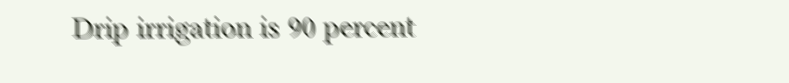Drip irrigation is 90 percent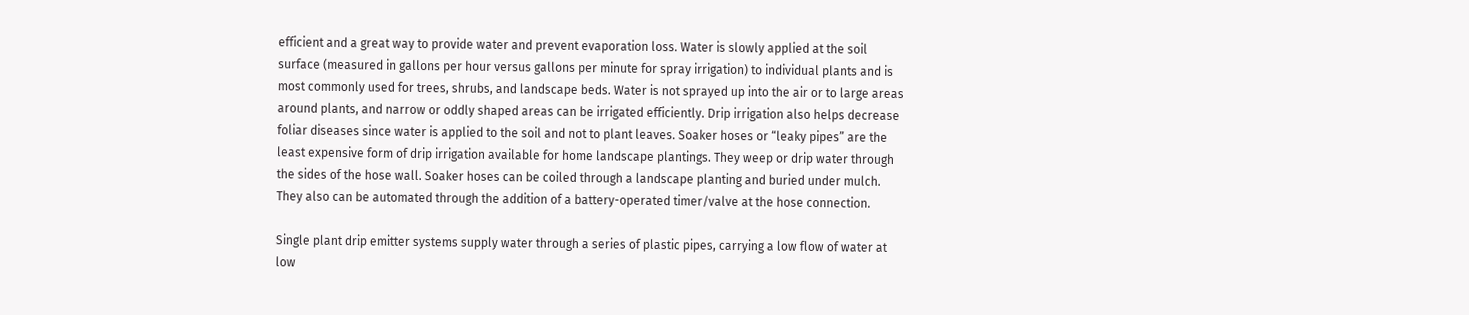efficient and a great way to provide water and prevent evaporation loss. Water is slowly applied at the soil surface (measured in gallons per hour versus gallons per minute for spray irrigation) to individual plants and is most commonly used for trees, shrubs, and landscape beds. Water is not sprayed up into the air or to large areas around plants, and narrow or oddly shaped areas can be irrigated efficiently. Drip irrigation also helps decrease foliar diseases since water is applied to the soil and not to plant leaves. Soaker hoses or “leaky pipes” are the least expensive form of drip irrigation available for home landscape plantings. They weep or drip water through the sides of the hose wall. Soaker hoses can be coiled through a landscape planting and buried under mulch. They also can be automated through the addition of a battery-operated timer/valve at the hose connection.

Single plant drip emitter systems supply water through a series of plastic pipes, carrying a low flow of water at low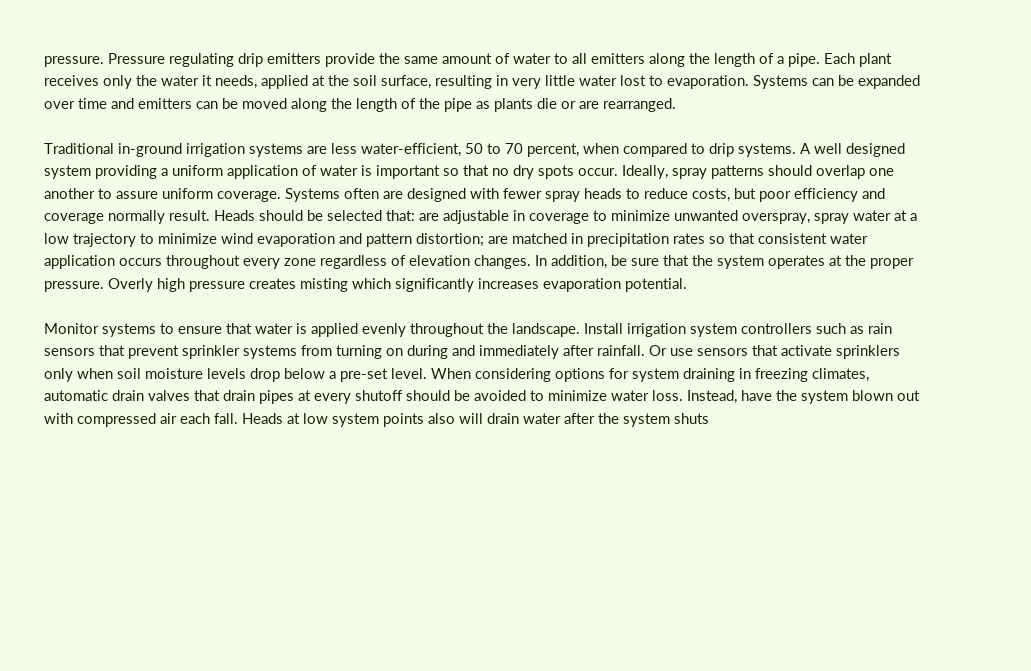pressure. Pressure regulating drip emitters provide the same amount of water to all emitters along the length of a pipe. Each plant receives only the water it needs, applied at the soil surface, resulting in very little water lost to evaporation. Systems can be expanded over time and emitters can be moved along the length of the pipe as plants die or are rearranged.

Traditional in-ground irrigation systems are less water-efficient, 50 to 70 percent, when compared to drip systems. A well designed system providing a uniform application of water is important so that no dry spots occur. Ideally, spray patterns should overlap one another to assure uniform coverage. Systems often are designed with fewer spray heads to reduce costs, but poor efficiency and coverage normally result. Heads should be selected that: are adjustable in coverage to minimize unwanted overspray, spray water at a low trajectory to minimize wind evaporation and pattern distortion; are matched in precipitation rates so that consistent water application occurs throughout every zone regardless of elevation changes. In addition, be sure that the system operates at the proper pressure. Overly high pressure creates misting which significantly increases evaporation potential.

Monitor systems to ensure that water is applied evenly throughout the landscape. Install irrigation system controllers such as rain sensors that prevent sprinkler systems from turning on during and immediately after rainfall. Or use sensors that activate sprinklers only when soil moisture levels drop below a pre-set level. When considering options for system draining in freezing climates, automatic drain valves that drain pipes at every shutoff should be avoided to minimize water loss. Instead, have the system blown out with compressed air each fall. Heads at low system points also will drain water after the system shuts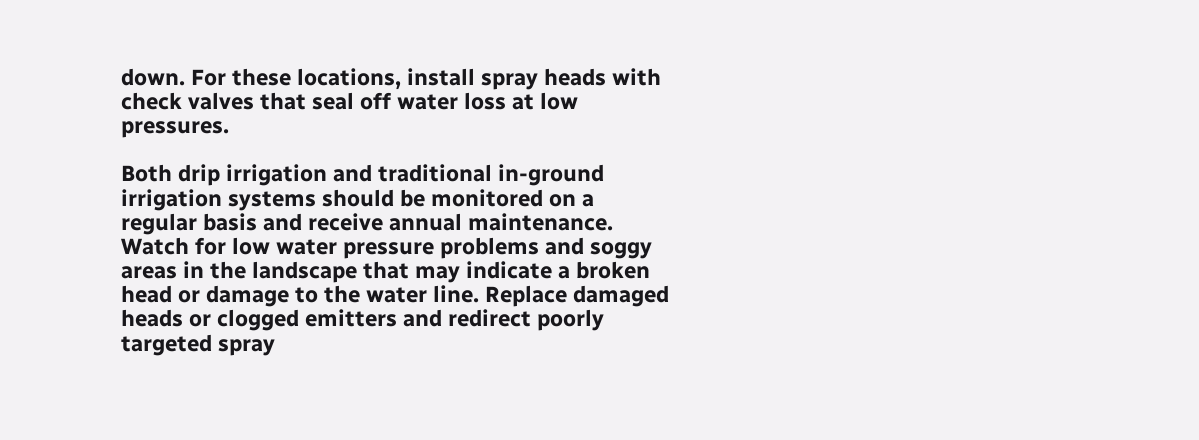down. For these locations, install spray heads with check valves that seal off water loss at low pressures.

Both drip irrigation and traditional in-ground irrigation systems should be monitored on a regular basis and receive annual maintenance. Watch for low water pressure problems and soggy areas in the landscape that may indicate a broken head or damage to the water line. Replace damaged heads or clogged emitters and redirect poorly targeted spray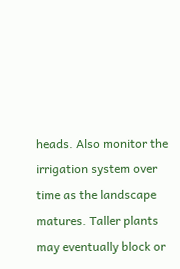heads. Also monitor the irrigation system over time as the landscape matures. Taller plants may eventually block or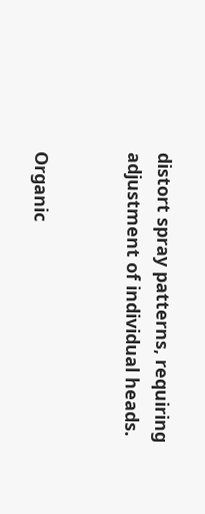distort spray patterns, requiring adjustment of individual heads.


Organic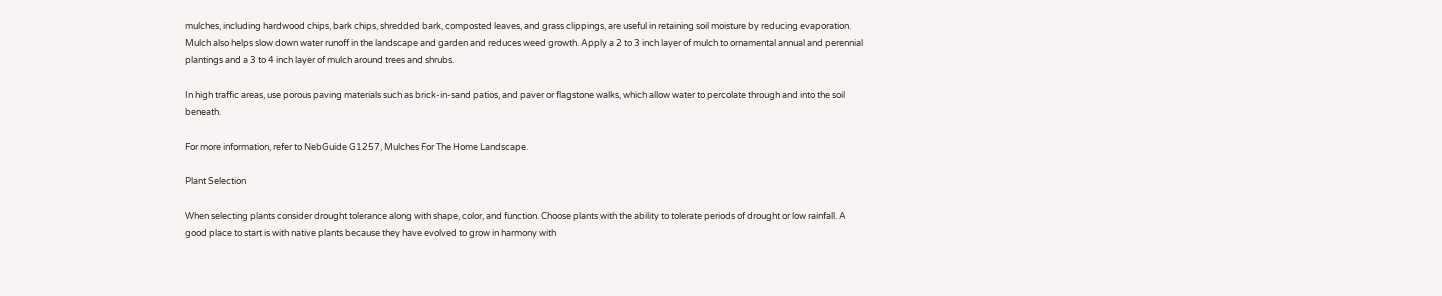mulches, including hardwood chips, bark chips, shredded bark, composted leaves, and grass clippings, are useful in retaining soil moisture by reducing evaporation. Mulch also helps slow down water runoff in the landscape and garden and reduces weed growth. Apply a 2 to 3 inch layer of mulch to ornamental annual and perennial plantings and a 3 to 4 inch layer of mulch around trees and shrubs.

In high traffic areas, use porous paving materials such as brick-in-sand patios, and paver or flagstone walks, which allow water to percolate through and into the soil beneath.

For more information, refer to NebGuide G1257, Mulches For The Home Landscape.

Plant Selection

When selecting plants consider drought tolerance along with shape, color, and function. Choose plants with the ability to tolerate periods of drought or low rainfall. A good place to start is with native plants because they have evolved to grow in harmony with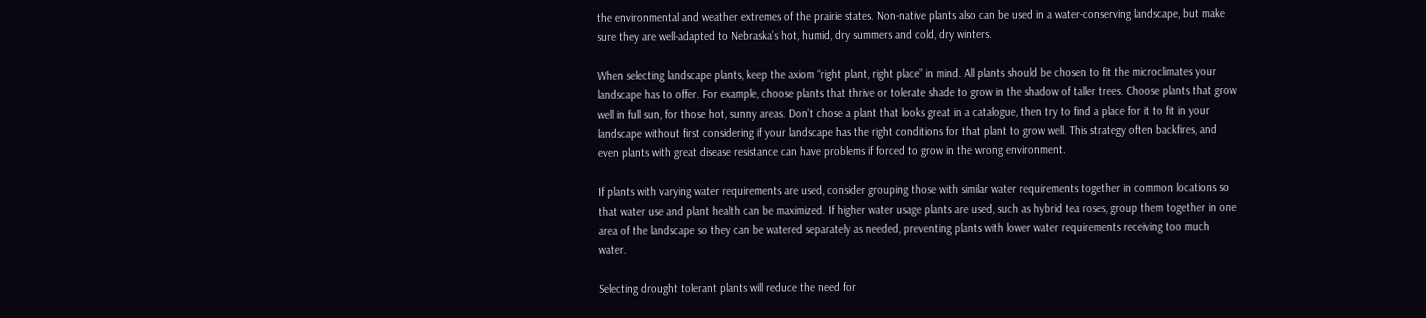the environmental and weather extremes of the prairie states. Non-native plants also can be used in a water-conserving landscape, but make sure they are well-adapted to Nebraska’s hot, humid, dry summers and cold, dry winters.

When selecting landscape plants, keep the axiom “right plant, right place” in mind. All plants should be chosen to fit the microclimates your landscape has to offer. For example, choose plants that thrive or tolerate shade to grow in the shadow of taller trees. Choose plants that grow well in full sun, for those hot, sunny areas. Don’t chose a plant that looks great in a catalogue, then try to find a place for it to fit in your landscape without first considering if your landscape has the right conditions for that plant to grow well. This strategy often backfires, and even plants with great disease resistance can have problems if forced to grow in the wrong environment.

If plants with varying water requirements are used, consider grouping those with similar water requirements together in common locations so that water use and plant health can be maximized. If higher water usage plants are used, such as hybrid tea roses, group them together in one area of the landscape so they can be watered separately as needed, preventing plants with lower water requirements receiving too much water.

Selecting drought tolerant plants will reduce the need for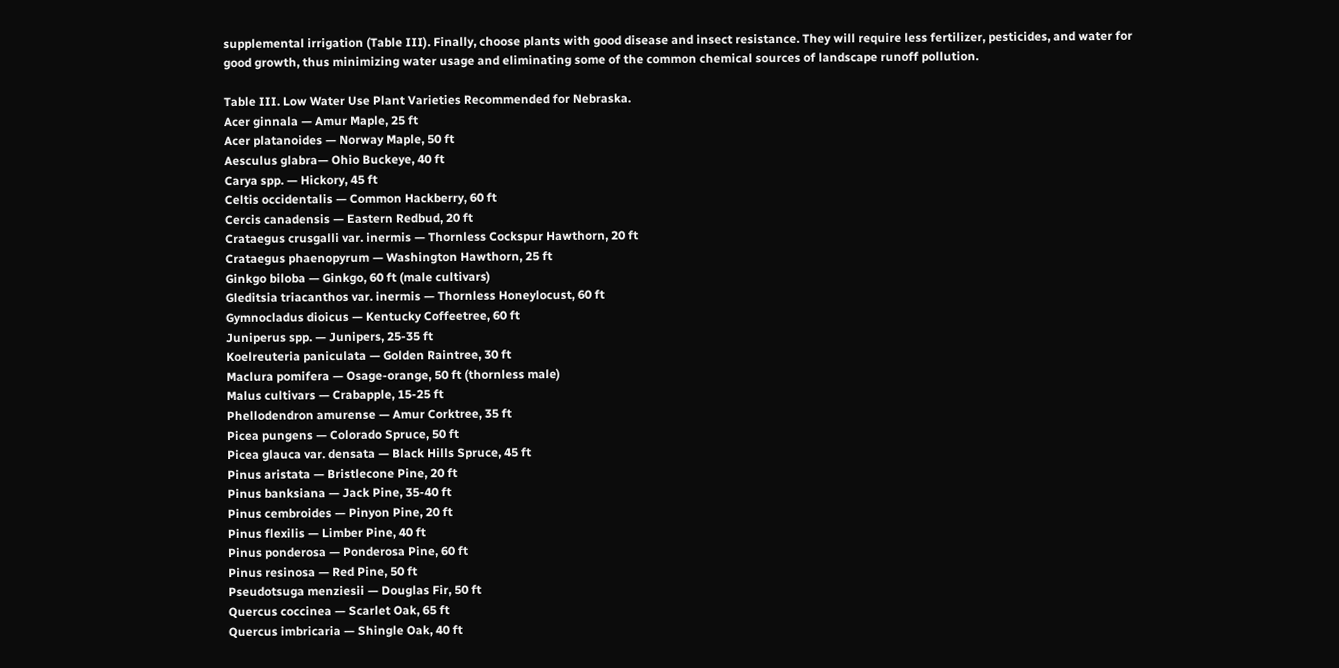supplemental irrigation (Table III). Finally, choose plants with good disease and insect resistance. They will require less fertilizer, pesticides, and water for good growth, thus minimizing water usage and eliminating some of the common chemical sources of landscape runoff pollution.

Table III. Low Water Use Plant Varieties Recommended for Nebraska.
Acer ginnala — Amur Maple, 25 ft
Acer platanoides — Norway Maple, 50 ft
Aesculus glabra— Ohio Buckeye, 40 ft
Carya spp. — Hickory, 45 ft
Celtis occidentalis — Common Hackberry, 60 ft
Cercis canadensis — Eastern Redbud, 20 ft
Crataegus crusgalli var. inermis — Thornless Cockspur Hawthorn, 20 ft
Crataegus phaenopyrum — Washington Hawthorn, 25 ft
Ginkgo biloba — Ginkgo, 60 ft (male cultivars)
Gleditsia triacanthos var. inermis — Thornless Honeylocust, 60 ft
Gymnocladus dioicus — Kentucky Coffeetree, 60 ft
Juniperus spp. — Junipers, 25-35 ft
Koelreuteria paniculata — Golden Raintree, 30 ft
Maclura pomifera — Osage-orange, 50 ft (thornless male)
Malus cultivars — Crabapple, 15-25 ft
Phellodendron amurense — Amur Corktree, 35 ft
Picea pungens — Colorado Spruce, 50 ft
Picea glauca var. densata — Black Hills Spruce, 45 ft
Pinus aristata — Bristlecone Pine, 20 ft
Pinus banksiana — Jack Pine, 35-40 ft
Pinus cembroides — Pinyon Pine, 20 ft
Pinus flexilis — Limber Pine, 40 ft
Pinus ponderosa — Ponderosa Pine, 60 ft
Pinus resinosa — Red Pine, 50 ft
Pseudotsuga menziesii — Douglas Fir, 50 ft
Quercus coccinea — Scarlet Oak, 65 ft
Quercus imbricaria — Shingle Oak, 40 ft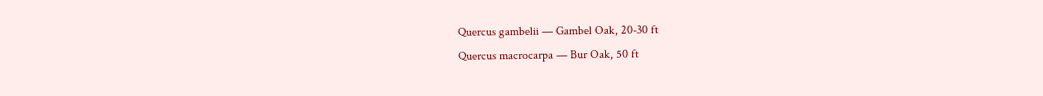Quercus gambelii — Gambel Oak, 20-30 ft
Quercus macrocarpa — Bur Oak, 50 ft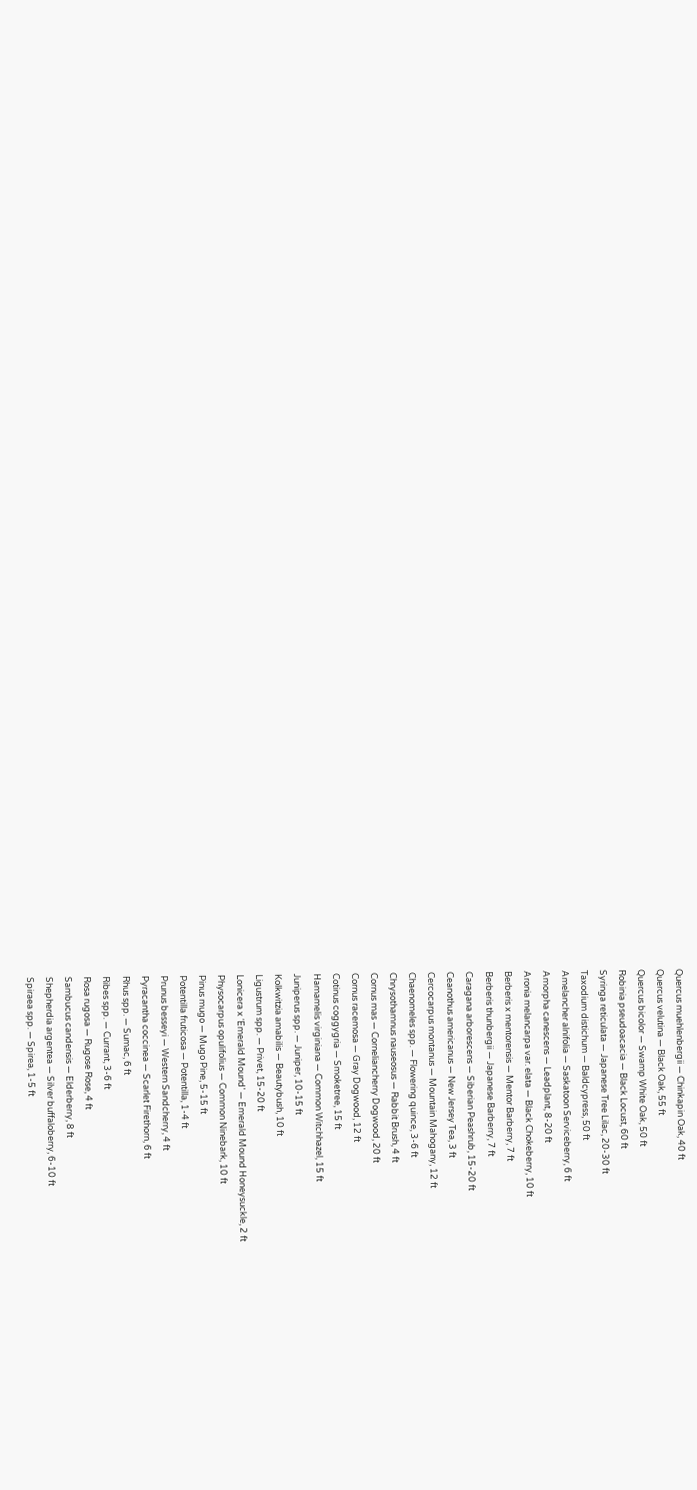Quercus muehlenbergii — Chinkapin Oak, 40 ft
Quercus velutina — Black Oak, 55 ft
Quercus bicolor — Swamp White Oak, 50 ft
Robinia pseudoacacia — Black Locust, 60 ft
Syringa reticulata — Japanese Tree Lilac, 20-30 ft
Taxodium distichum — Baldcypress, 50 ft
Amelancher alnifolia — Saskatoon Serviceberry, 6 ft
Amorpha canescens — Leadplant, 8-20 ft
Aronia melancarpa var. elata — Black Chokeberry, 10 ft
Berberis x mentorensis — Mentor Barberry, 7 ft
Berberis thunbergii — Japanese Barberry, 7 ft
Caragana arborescens — Siberian Peashrub, 15-20 ft
Ceanothus americanus — New Jersey Tea, 3 ft
Cercocarpus montanus — Mountain Mahogany, 12 ft
Chaenomeles spp. — Flowering quince, 3-6 ft
Chrysothamnus nauseosus — Rabbit Brush, 4 ft
Cornus mas — Corneliancherry Dogwood, 20 ft
Cornus racemosa — Gray Dogwood, 12 ft
Cotinus coggygria — Smoketree, 15 ft
Hamamelis virginiana — Common Witchhazel, 15 ft
Juniperus spp. — Juniper, 10-15 ft
Kolkwitzia amabilis — Beautybush, 10 ft
Ligustrum spp. — Privet, 15-20 ft
Lonicera x ‘Emerald Mound’ — Emerald Mound Honeysuckle, 2 ft
Physocarpus opulifolius — Common Ninebark, 10 ft
Pinus mugo — Mugo Pine, 5-15 ft
Potentilla fruticosa — Potentilla, 1-4 ft
Prunus besseyi — Western Sandcherry, 4 ft
Pyracantha coccinea — Scarlet Firethorn, 6 ft
Rhus spp. — Sumac, 6 ft
Ribes spp. — Currant, 3-6 ft
Rosa rugosa — Rugose Rose, 4 ft
Sambucus candensis — Elderberry, 8 ft
Shepherdia argentea — Silver buffaloberry, 6-10 ft
Spiraea spp. — Spirea, 1-5 ft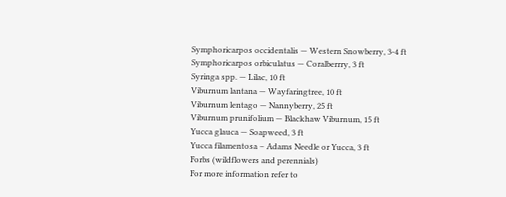Symphoricarpos occidentalis — Western Snowberry, 3-4 ft
Symphoricarpos orbiculatus — Coralberrry, 3 ft
Syringa spp. — Lilac, 10 ft
Viburnum lantana — Wayfaringtree, 10 ft
Viburnum lentago — Nannyberry, 25 ft
Viburnum prunifolium — Blackhaw Viburnum, 15 ft
Yucca glauca — Soapweed, 3 ft
Yucca filamentosa – Adams Needle or Yucca, 3 ft
Forbs (wildflowers and perennials)
For more information refer to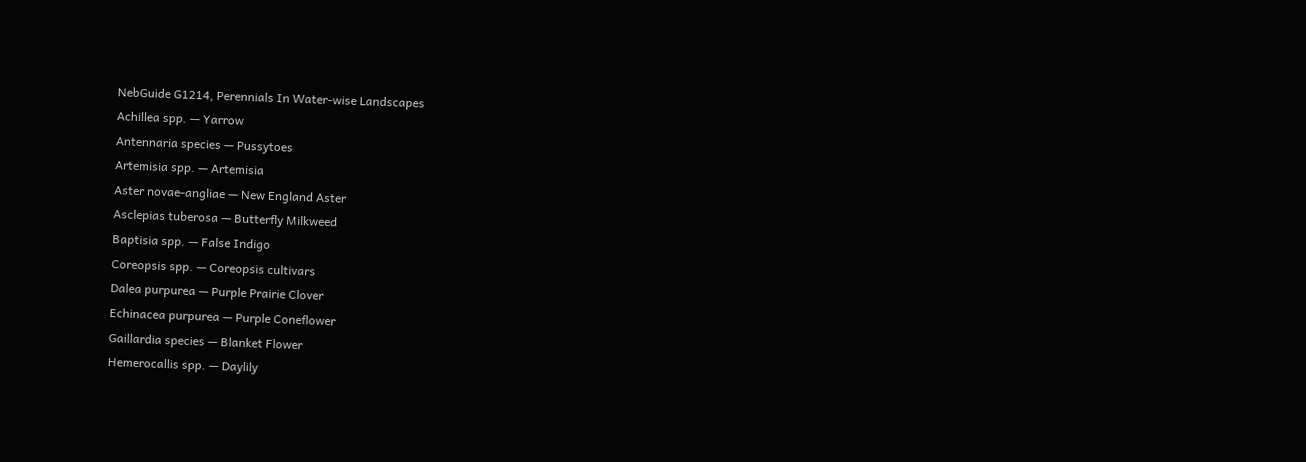NebGuide G1214, Perennials In Water-wise Landscapes
Achillea spp. — Yarrow
Antennaria species — Pussytoes
Artemisia spp. — Artemisia
Aster novae-angliae — New England Aster
Asclepias tuberosa — Butterfly Milkweed
Baptisia spp. — False Indigo
Coreopsis spp. — Coreopsis cultivars
Dalea purpurea — Purple Prairie Clover
Echinacea purpurea — Purple Coneflower
Gaillardia species — Blanket Flower
Hemerocallis spp. — Daylily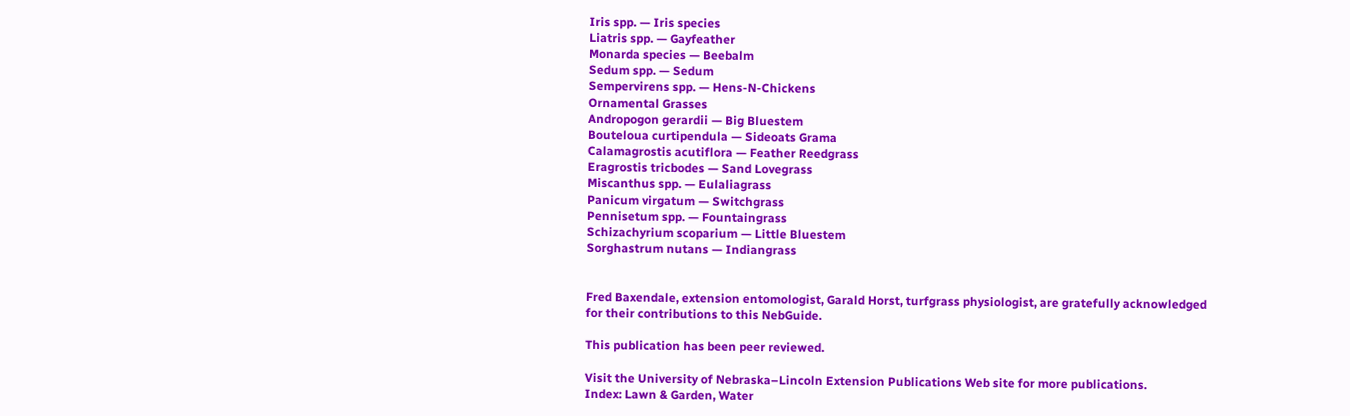Iris spp. — Iris species
Liatris spp. — Gayfeather
Monarda species — Beebalm
Sedum spp. — Sedum
Sempervirens spp. — Hens-N-Chickens
Ornamental Grasses
Andropogon gerardii — Big Bluestem
Bouteloua curtipendula — Sideoats Grama
Calamagrostis acutiflora — Feather Reedgrass
Eragrostis tricbodes — Sand Lovegrass
Miscanthus spp. — Eulaliagrass
Panicum virgatum — Switchgrass
Pennisetum spp. — Fountaingrass
Schizachyrium scoparium — Little Bluestem
Sorghastrum nutans — Indiangrass


Fred Baxendale, extension entomologist, Garald Horst, turfgrass physiologist, are gratefully acknowledged for their contributions to this NebGuide.

This publication has been peer reviewed.

Visit the University of Nebraska–Lincoln Extension Publications Web site for more publications.
Index: Lawn & Garden, Water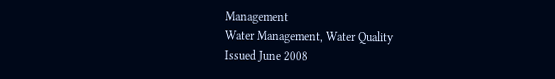Management
Water Management, Water Quality
Issued June 2008